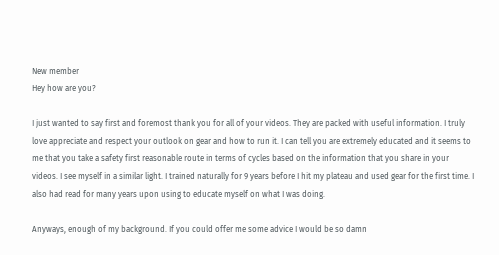New member
Hey how are you?

I just wanted to say first and foremost thank you for all of your videos. They are packed with useful information. I truly love appreciate and respect your outlook on gear and how to run it. I can tell you are extremely educated and it seems to me that you take a safety first reasonable route in terms of cycles based on the information that you share in your videos. I see myself in a similar light. I trained naturally for 9 years before I hit my plateau and used gear for the first time. I also had read for many years upon using to educate myself on what I was doing.

Anyways, enough of my background. If you could offer me some advice I would be so damn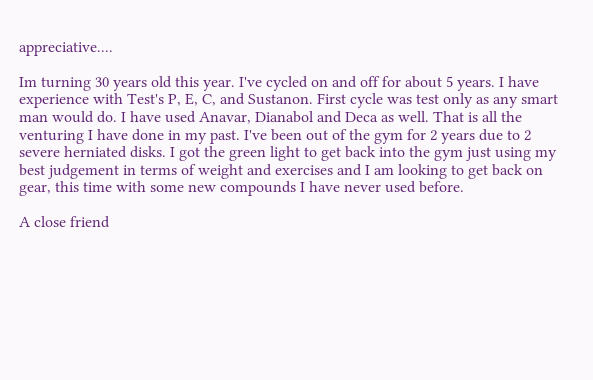appreciative....

Im turning 30 years old this year. I've cycled on and off for about 5 years. I have experience with Test's P, E, C, and Sustanon. First cycle was test only as any smart man would do. I have used Anavar, Dianabol and Deca as well. That is all the venturing I have done in my past. I've been out of the gym for 2 years due to 2 severe herniated disks. I got the green light to get back into the gym just using my best judgement in terms of weight and exercises and I am looking to get back on gear, this time with some new compounds I have never used before.

A close friend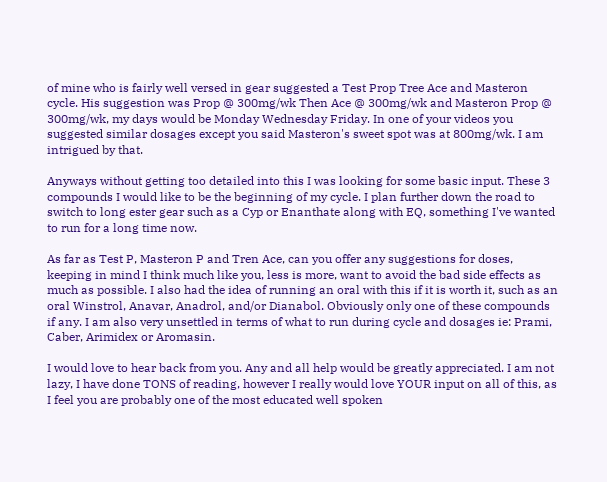of mine who is fairly well versed in gear suggested a Test Prop Tree Ace and Masteron cycle. His suggestion was Prop @ 300mg/wk Then Ace @ 300mg/wk and Masteron Prop @ 300mg/wk, my days would be Monday Wednesday Friday. In one of your videos you suggested similar dosages except you said Masteron's sweet spot was at 800mg/wk. I am intrigued by that.

Anyways without getting too detailed into this I was looking for some basic input. These 3 compounds I would like to be the beginning of my cycle. I plan further down the road to switch to long ester gear such as a Cyp or Enanthate along with EQ, something I've wanted to run for a long time now.

As far as Test P, Masteron P and Tren Ace, can you offer any suggestions for doses, keeping in mind I think much like you, less is more, want to avoid the bad side effects as much as possible. I also had the idea of running an oral with this if it is worth it, such as an oral Winstrol, Anavar, Anadrol, and/or Dianabol. Obviously only one of these compounds if any. I am also very unsettled in terms of what to run during cycle and dosages ie: Prami, Caber, Arimidex or Aromasin.

I would love to hear back from you. Any and all help would be greatly appreciated. I am not lazy, I have done TONS of reading, however I really would love YOUR input on all of this, as I feel you are probably one of the most educated well spoken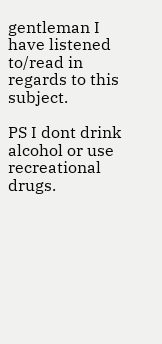gentleman I have listened to/read in regards to this subject.

PS I dont drink alcohol or use recreational drugs.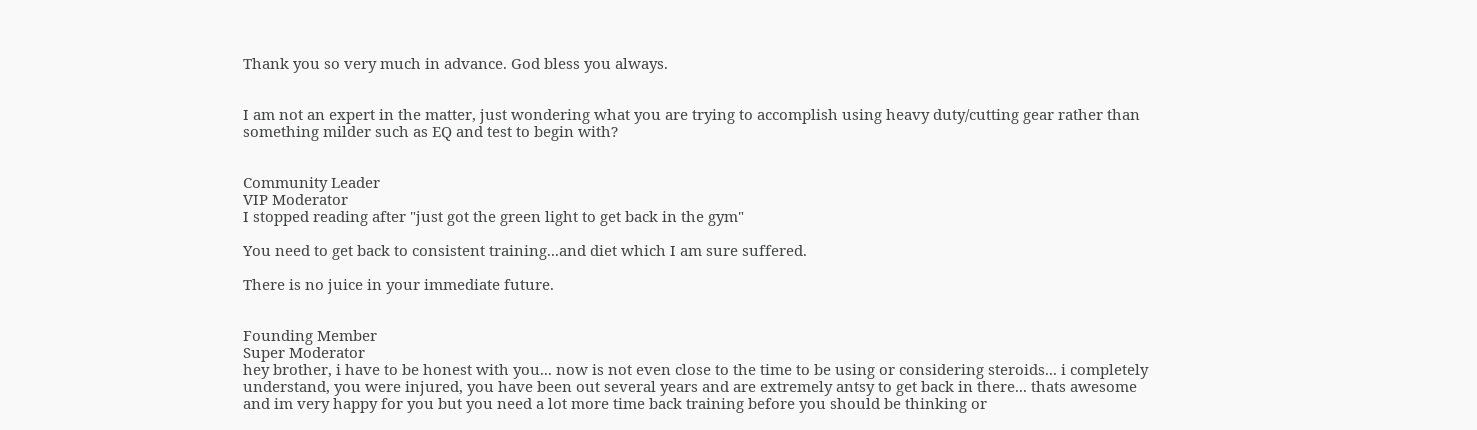Thank you so very much in advance. God bless you always.


I am not an expert in the matter, just wondering what you are trying to accomplish using heavy duty/cutting gear rather than something milder such as EQ and test to begin with?


Community Leader
VIP Moderator
I stopped reading after "just got the green light to get back in the gym"

You need to get back to consistent training...and diet which I am sure suffered.

There is no juice in your immediate future.


Founding Member
Super Moderator
hey brother, i have to be honest with you... now is not even close to the time to be using or considering steroids... i completely understand, you were injured, you have been out several years and are extremely antsy to get back in there... thats awesome and im very happy for you but you need a lot more time back training before you should be thinking or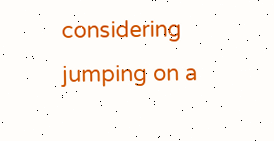considering jumping on a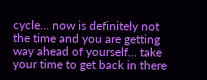cycle... now is definitely not the time and you are getting way ahead of yourself... take your time to get back in there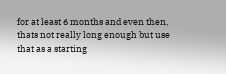for at least 6 months and even then, thats not really long enough but use that as a starting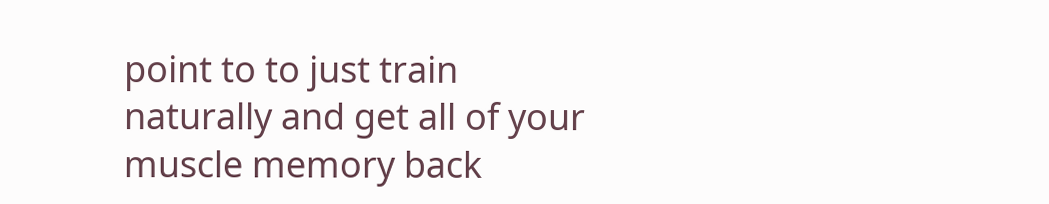point to to just train naturally and get all of your muscle memory back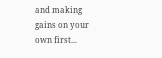and making gains on your own first...